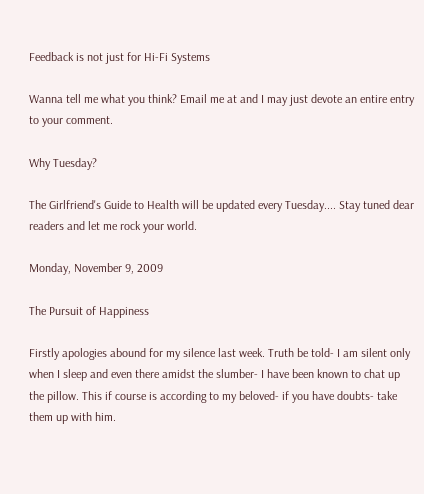Feedback is not just for Hi-Fi Systems

Wanna tell me what you think? Email me at and I may just devote an entire entry to your comment.

Why Tuesday?

The Girlfriend's Guide to Health will be updated every Tuesday.... Stay tuned dear readers and let me rock your world.

Monday, November 9, 2009

The Pursuit of Happiness

Firstly apologies abound for my silence last week. Truth be told- I am silent only when I sleep and even there amidst the slumber- I have been known to chat up the pillow. This if course is according to my beloved- if you have doubts- take them up with him.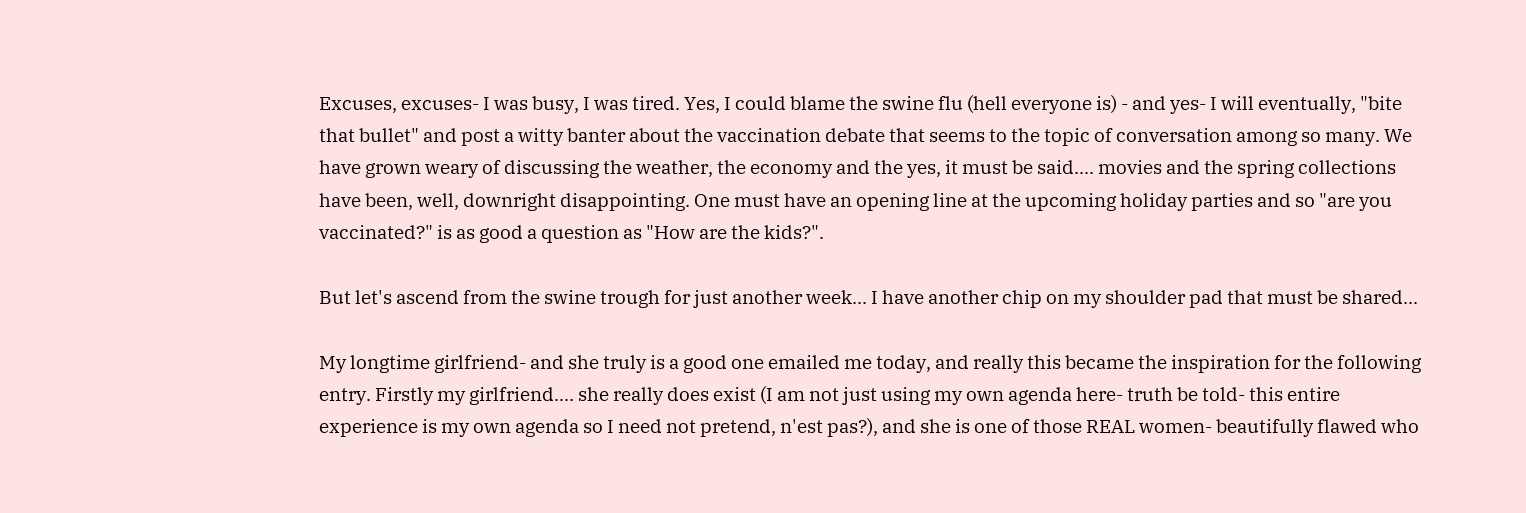Excuses, excuses- I was busy, I was tired. Yes, I could blame the swine flu (hell everyone is) - and yes- I will eventually, "bite that bullet" and post a witty banter about the vaccination debate that seems to the topic of conversation among so many. We have grown weary of discussing the weather, the economy and the yes, it must be said.... movies and the spring collections have been, well, downright disappointing. One must have an opening line at the upcoming holiday parties and so "are you vaccinated?" is as good a question as "How are the kids?".

But let's ascend from the swine trough for just another week... I have another chip on my shoulder pad that must be shared...

My longtime girlfriend- and she truly is a good one emailed me today, and really this became the inspiration for the following entry. Firstly my girlfriend.... she really does exist (I am not just using my own agenda here- truth be told- this entire experience is my own agenda so I need not pretend, n'est pas?), and she is one of those REAL women- beautifully flawed who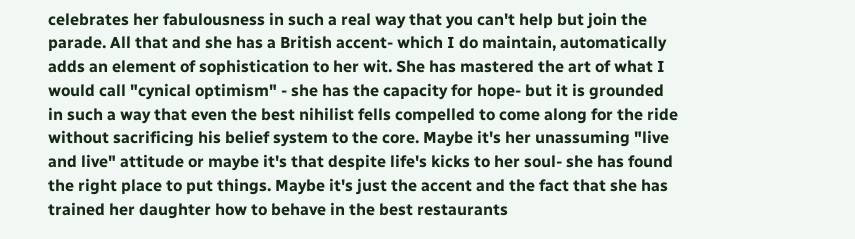celebrates her fabulousness in such a real way that you can't help but join the parade. All that and she has a British accent- which I do maintain, automatically adds an element of sophistication to her wit. She has mastered the art of what I would call "cynical optimism" - she has the capacity for hope- but it is grounded in such a way that even the best nihilist fells compelled to come along for the ride without sacrificing his belief system to the core. Maybe it's her unassuming "live and live" attitude or maybe it's that despite life's kicks to her soul- she has found the right place to put things. Maybe it's just the accent and the fact that she has trained her daughter how to behave in the best restaurants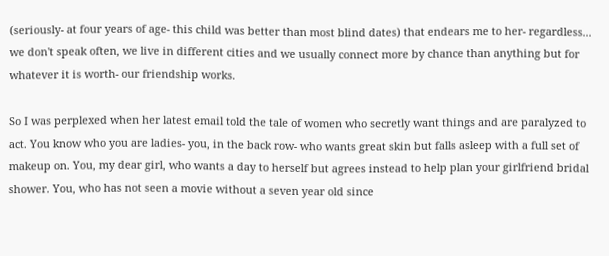(seriously- at four years of age- this child was better than most blind dates) that endears me to her- regardless... we don't speak often, we live in different cities and we usually connect more by chance than anything but for whatever it is worth- our friendship works.

So I was perplexed when her latest email told the tale of women who secretly want things and are paralyzed to act. You know who you are ladies- you, in the back row- who wants great skin but falls asleep with a full set of makeup on. You, my dear girl, who wants a day to herself but agrees instead to help plan your girlfriend bridal shower. You, who has not seen a movie without a seven year old since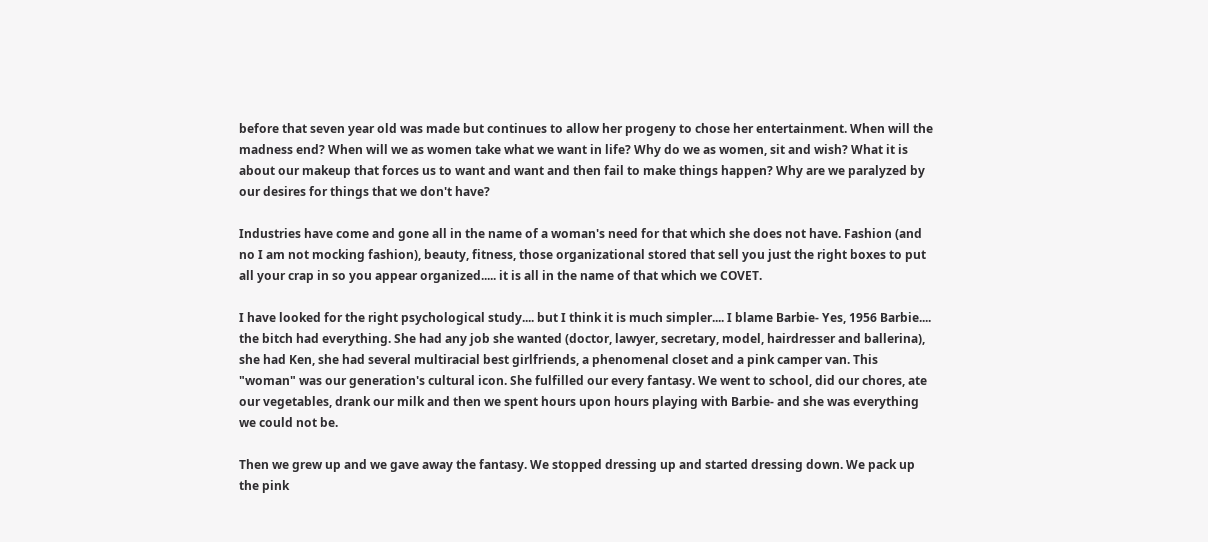before that seven year old was made but continues to allow her progeny to chose her entertainment. When will the madness end? When will we as women take what we want in life? Why do we as women, sit and wish? What it is about our makeup that forces us to want and want and then fail to make things happen? Why are we paralyzed by our desires for things that we don't have?

Industries have come and gone all in the name of a woman's need for that which she does not have. Fashion (and no I am not mocking fashion), beauty, fitness, those organizational stored that sell you just the right boxes to put all your crap in so you appear organized..... it is all in the name of that which we COVET.

I have looked for the right psychological study.... but I think it is much simpler.... I blame Barbie- Yes, 1956 Barbie.... the bitch had everything. She had any job she wanted (doctor, lawyer, secretary, model, hairdresser and ballerina), she had Ken, she had several multiracial best girlfriends, a phenomenal closet and a pink camper van. This "woman" was our generation's cultural icon. She fulfilled our every fantasy. We went to school, did our chores, ate our vegetables, drank our milk and then we spent hours upon hours playing with Barbie- and she was everything we could not be.

Then we grew up and we gave away the fantasy. We stopped dressing up and started dressing down. We pack up the pink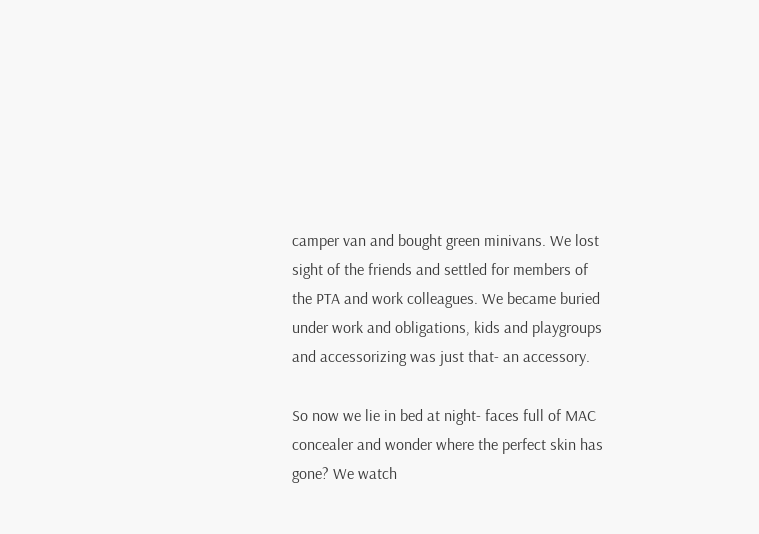camper van and bought green minivans. We lost sight of the friends and settled for members of the PTA and work colleagues. We became buried under work and obligations, kids and playgroups and accessorizing was just that- an accessory.

So now we lie in bed at night- faces full of MAC concealer and wonder where the perfect skin has gone? We watch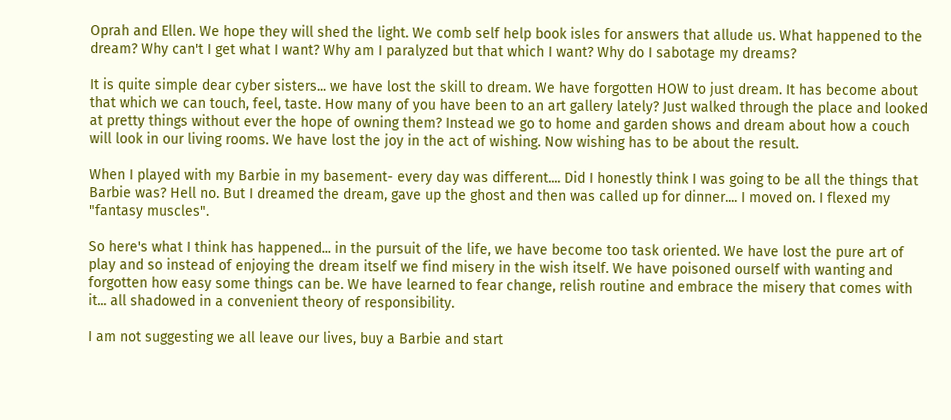Oprah and Ellen. We hope they will shed the light. We comb self help book isles for answers that allude us. What happened to the dream? Why can't I get what I want? Why am I paralyzed but that which I want? Why do I sabotage my dreams?

It is quite simple dear cyber sisters... we have lost the skill to dream. We have forgotten HOW to just dream. It has become about that which we can touch, feel, taste. How many of you have been to an art gallery lately? Just walked through the place and looked at pretty things without ever the hope of owning them? Instead we go to home and garden shows and dream about how a couch will look in our living rooms. We have lost the joy in the act of wishing. Now wishing has to be about the result.

When I played with my Barbie in my basement- every day was different.... Did I honestly think I was going to be all the things that Barbie was? Hell no. But I dreamed the dream, gave up the ghost and then was called up for dinner.... I moved on. I flexed my "fantasy muscles".

So here's what I think has happened... in the pursuit of the life, we have become too task oriented. We have lost the pure art of play and so instead of enjoying the dream itself we find misery in the wish itself. We have poisoned ourself with wanting and forgotten how easy some things can be. We have learned to fear change, relish routine and embrace the misery that comes with it... all shadowed in a convenient theory of responsibility.

I am not suggesting we all leave our lives, buy a Barbie and start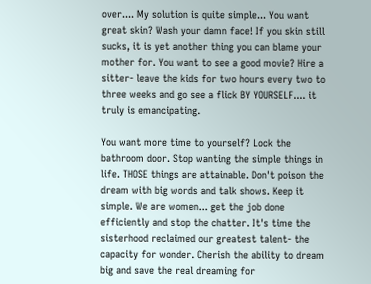over.... My solution is quite simple... You want great skin? Wash your damn face! If you skin still sucks, it is yet another thing you can blame your mother for. You want to see a good movie? Hire a sitter- leave the kids for two hours every two to three weeks and go see a flick BY YOURSELF.... it truly is emancipating.

You want more time to yourself? Lock the bathroom door. Stop wanting the simple things in life. THOSE things are attainable. Don't poison the dream with big words and talk shows. Keep it simple. We are women... get the job done efficiently and stop the chatter. It's time the sisterhood reclaimed our greatest talent- the capacity for wonder. Cherish the ability to dream big and save the real dreaming for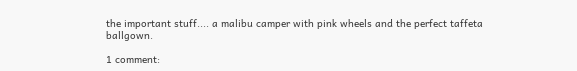the important stuff.... a malibu camper with pink wheels and the perfect taffeta ballgown.

1 comment: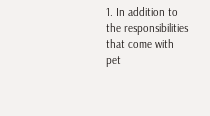1. In addition to the responsibilities that come with pet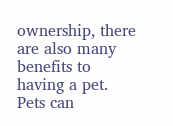ownership, there are also many benefits to having a pet. Pets can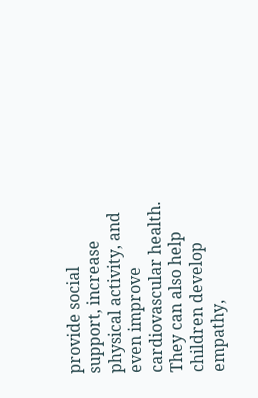provide social support, increase physical activity, and even improve cardiovascular health. They can also help children develop empathy,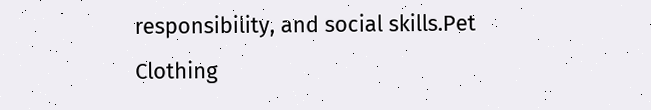responsibility, and social skills.Pet Clothing